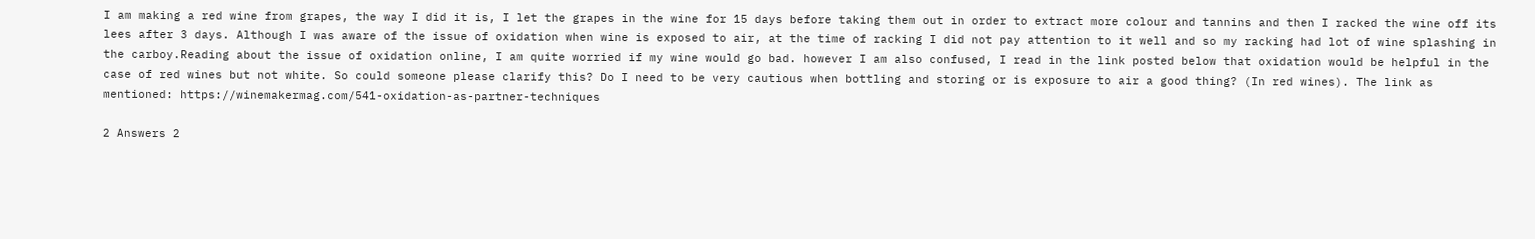I am making a red wine from grapes, the way I did it is, I let the grapes in the wine for 15 days before taking them out in order to extract more colour and tannins and then I racked the wine off its lees after 3 days. Although I was aware of the issue of oxidation when wine is exposed to air, at the time of racking I did not pay attention to it well and so my racking had lot of wine splashing in the carboy.Reading about the issue of oxidation online, I am quite worried if my wine would go bad. however I am also confused, I read in the link posted below that oxidation would be helpful in the case of red wines but not white. So could someone please clarify this? Do I need to be very cautious when bottling and storing or is exposure to air a good thing? (In red wines). The link as mentioned: https://winemakermag.com/541-oxidation-as-partner-techniques

2 Answers 2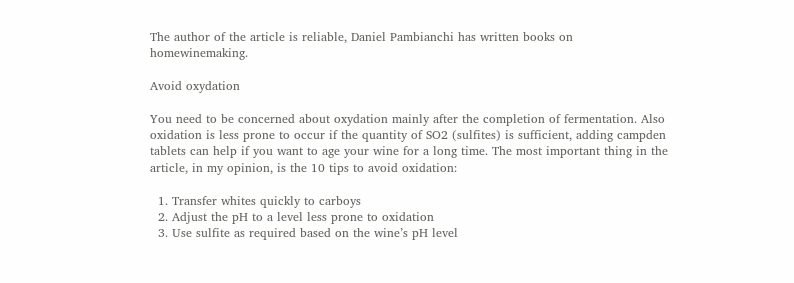The author of the article is reliable, Daniel Pambianchi has written books on homewinemaking.

Avoid oxydation

You need to be concerned about oxydation mainly after the completion of fermentation. Also oxidation is less prone to occur if the quantity of SO2 (sulfites) is sufficient, adding campden tablets can help if you want to age your wine for a long time. The most important thing in the article, in my opinion, is the 10 tips to avoid oxidation:

  1. Transfer whites quickly to carboys
  2. Adjust the pH to a level less prone to oxidation
  3. Use sulfite as required based on the wine’s pH level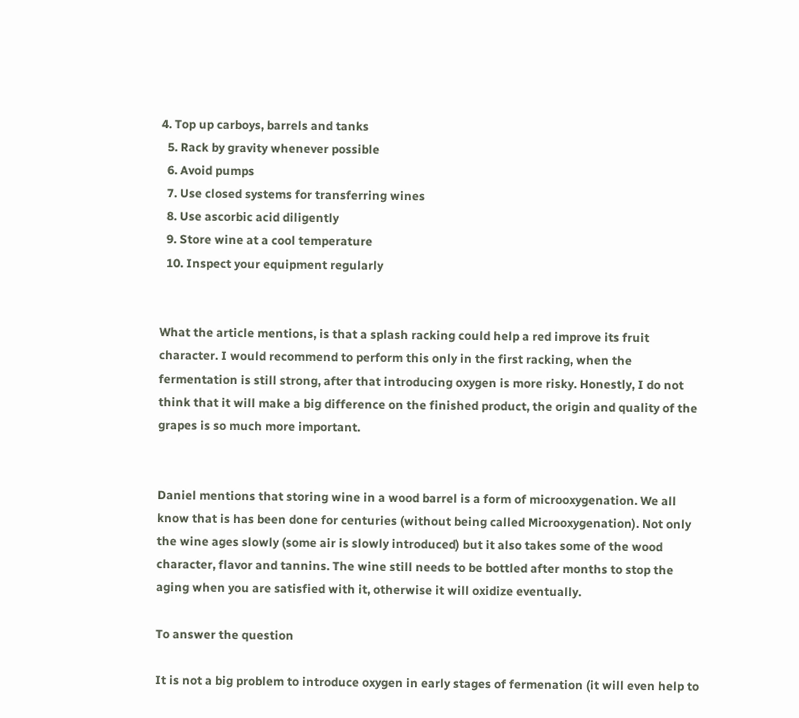4. Top up carboys, barrels and tanks
  5. Rack by gravity whenever possible
  6. Avoid pumps
  7. Use closed systems for transferring wines
  8. Use ascorbic acid diligently
  9. Store wine at a cool temperature
  10. Inspect your equipment regularly


What the article mentions, is that a splash racking could help a red improve its fruit character. I would recommend to perform this only in the first racking, when the fermentation is still strong, after that introducing oxygen is more risky. Honestly, I do not think that it will make a big difference on the finished product, the origin and quality of the grapes is so much more important.


Daniel mentions that storing wine in a wood barrel is a form of microoxygenation. We all know that is has been done for centuries (without being called Microoxygenation). Not only the wine ages slowly (some air is slowly introduced) but it also takes some of the wood character, flavor and tannins. The wine still needs to be bottled after months to stop the aging when you are satisfied with it, otherwise it will oxidize eventually.

To answer the question

It is not a big problem to introduce oxygen in early stages of fermenation (it will even help to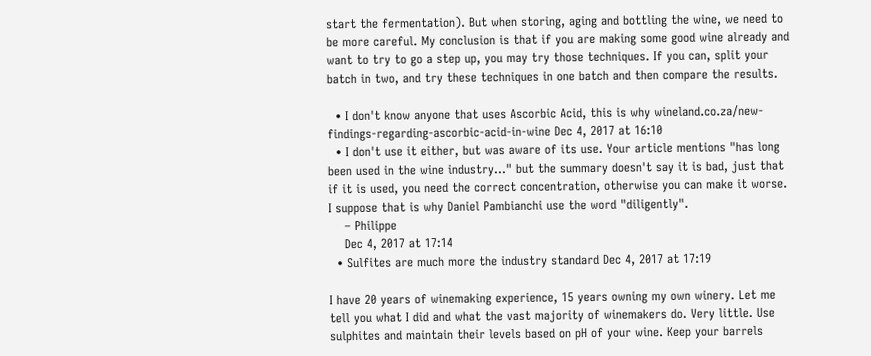start the fermentation). But when storing, aging and bottling the wine, we need to be more careful. My conclusion is that if you are making some good wine already and want to try to go a step up, you may try those techniques. If you can, split your batch in two, and try these techniques in one batch and then compare the results.

  • I don't know anyone that uses Ascorbic Acid, this is why wineland.co.za/new-findings-regarding-ascorbic-acid-in-wine Dec 4, 2017 at 16:10
  • I don't use it either, but was aware of its use. Your article mentions "has long been used in the wine industry..." but the summary doesn't say it is bad, just that if it is used, you need the correct concentration, otherwise you can make it worse. I suppose that is why Daniel Pambianchi use the word "diligently".
    – Philippe
    Dec 4, 2017 at 17:14
  • Sulfites are much more the industry standard Dec 4, 2017 at 17:19

I have 20 years of winemaking experience, 15 years owning my own winery. Let me tell you what I did and what the vast majority of winemakers do. Very little. Use sulphites and maintain their levels based on pH of your wine. Keep your barrels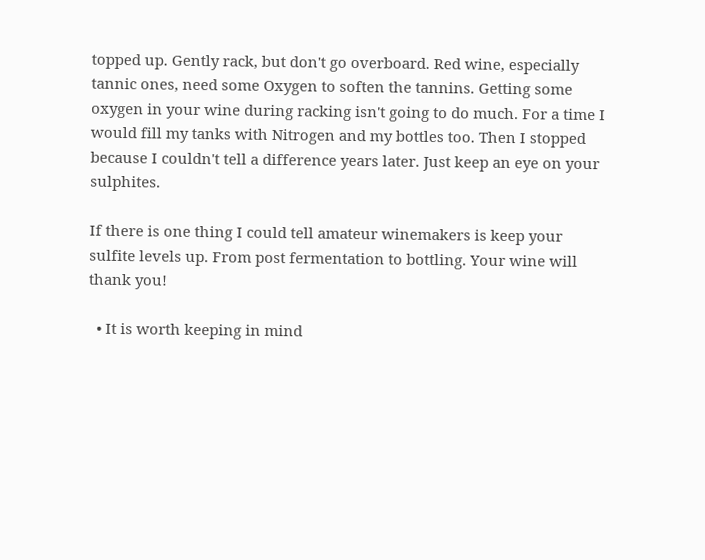topped up. Gently rack, but don't go overboard. Red wine, especially tannic ones, need some Oxygen to soften the tannins. Getting some oxygen in your wine during racking isn't going to do much. For a time I would fill my tanks with Nitrogen and my bottles too. Then I stopped because I couldn't tell a difference years later. Just keep an eye on your sulphites.

If there is one thing I could tell amateur winemakers is keep your sulfite levels up. From post fermentation to bottling. Your wine will thank you!

  • It is worth keeping in mind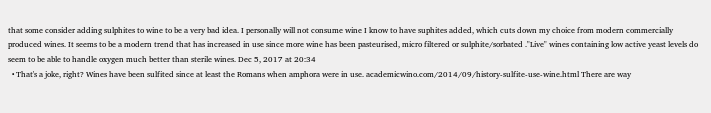that some consider adding sulphites to wine to be a very bad idea. I personally will not consume wine I know to have suphites added, which cuts down my choice from modern commercially produced wines. It seems to be a modern trend that has increased in use since more wine has been pasteurised, micro filtered or sulphite/sorbated ."Live" wines containing low active yeast levels do seem to be able to handle oxygen much better than sterile wines. Dec 5, 2017 at 20:34
  • That's a joke, right? Wines have been sulfited since at least the Romans when amphora were in use. academicwino.com/2014/09/history-sulfite-use-wine.html There are way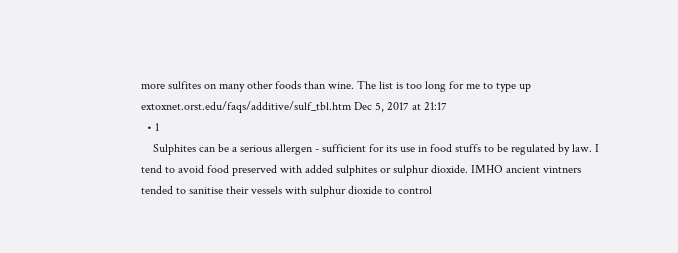more sulfites on many other foods than wine. The list is too long for me to type up extoxnet.orst.edu/faqs/additive/sulf_tbl.htm Dec 5, 2017 at 21:17
  • 1
    Sulphites can be a serious allergen - sufficient for its use in food stuffs to be regulated by law. I tend to avoid food preserved with added sulphites or sulphur dioxide. IMHO ancient vintners tended to sanitise their vessels with sulphur dioxide to control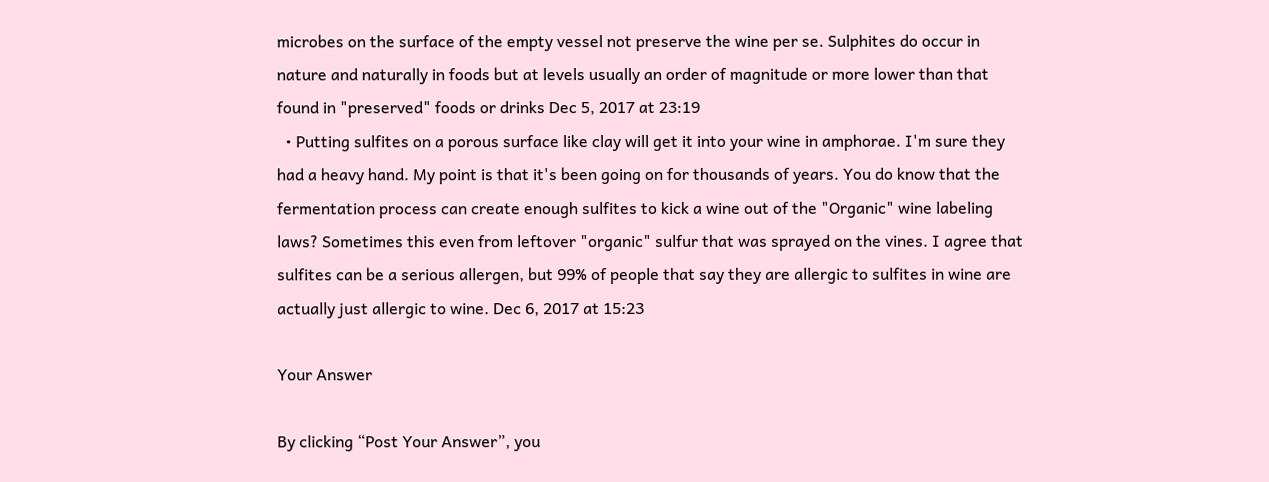microbes on the surface of the empty vessel not preserve the wine per se. Sulphites do occur in nature and naturally in foods but at levels usually an order of magnitude or more lower than that found in "preserved" foods or drinks Dec 5, 2017 at 23:19
  • Putting sulfites on a porous surface like clay will get it into your wine in amphorae. I'm sure they had a heavy hand. My point is that it's been going on for thousands of years. You do know that the fermentation process can create enough sulfites to kick a wine out of the "Organic" wine labeling laws? Sometimes this even from leftover "organic" sulfur that was sprayed on the vines. I agree that sulfites can be a serious allergen, but 99% of people that say they are allergic to sulfites in wine are actually just allergic to wine. Dec 6, 2017 at 15:23

Your Answer

By clicking “Post Your Answer”, you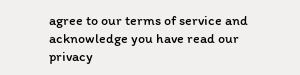agree to our terms of service and acknowledge you have read our privacy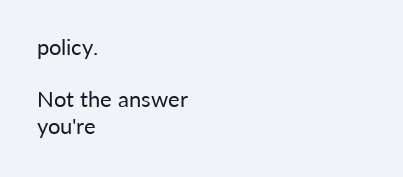policy.

Not the answer you're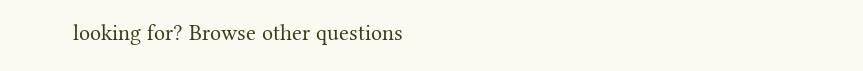looking for? Browse other questions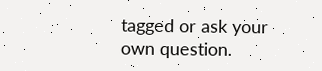tagged or ask your own question.